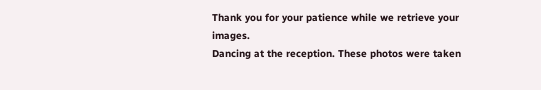Thank you for your patience while we retrieve your images.
Dancing at the reception. These photos were taken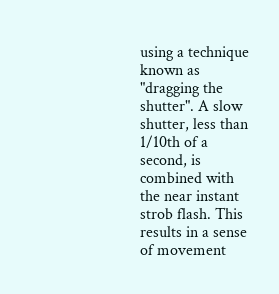using a technique known as "dragging the shutter". A slow shutter, less than 1/10th of a second, is combined with the near instant strob flash. This results in a sense of movement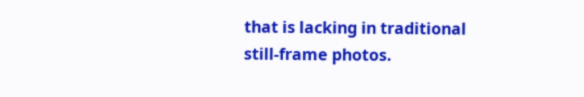that is lacking in traditional still-frame photos.